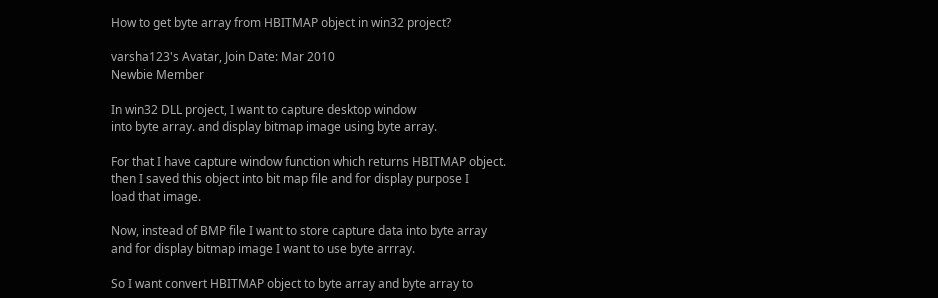How to get byte array from HBITMAP object in win32 project?

varsha123's Avatar, Join Date: Mar 2010
Newbie Member

In win32 DLL project, I want to capture desktop window
into byte array. and display bitmap image using byte array.

For that I have capture window function which returns HBITMAP object.
then I saved this object into bit map file and for display purpose I
load that image.

Now, instead of BMP file I want to store capture data into byte array
and for display bitmap image I want to use byte arrray.

So I want convert HBITMAP object to byte array and byte array to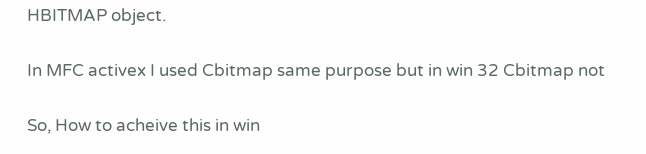HBITMAP object.

In MFC activex I used Cbitmap same purpose but in win 32 Cbitmap not

So, How to acheive this in win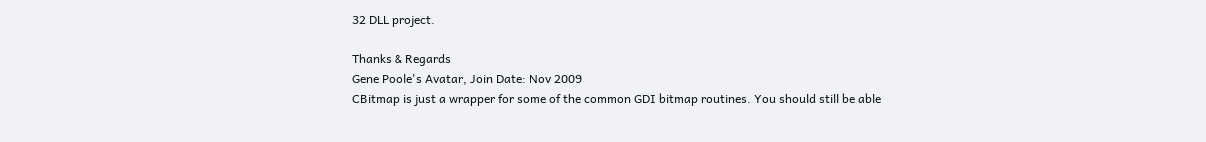32 DLL project.

Thanks & Regards
Gene Poole's Avatar, Join Date: Nov 2009
CBitmap is just a wrapper for some of the common GDI bitmap routines. You should still be able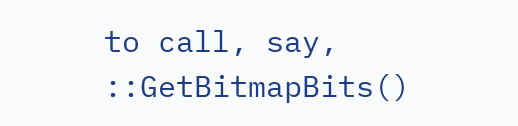to call, say, ::GetBitmapBits()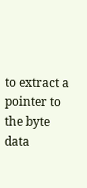to extract a pointer to the byte data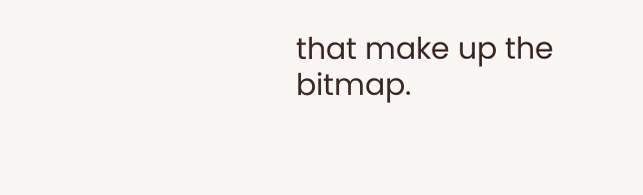that make up the bitmap.